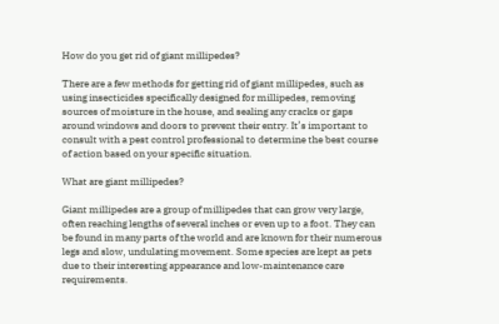How do you get rid of giant millipedes?

There are a few methods for getting rid of giant millipedes, such as using insecticides specifically designed for millipedes, removing sources of moisture in the house, and sealing any cracks or gaps around windows and doors to prevent their entry. It’s important to consult with a pest control professional to determine the best course of action based on your specific situation.

What are giant millipedes?

Giant millipedes are a group of millipedes that can grow very large, often reaching lengths of several inches or even up to a foot. They can be found in many parts of the world and are known for their numerous legs and slow, undulating movement. Some species are kept as pets due to their interesting appearance and low-maintenance care requirements.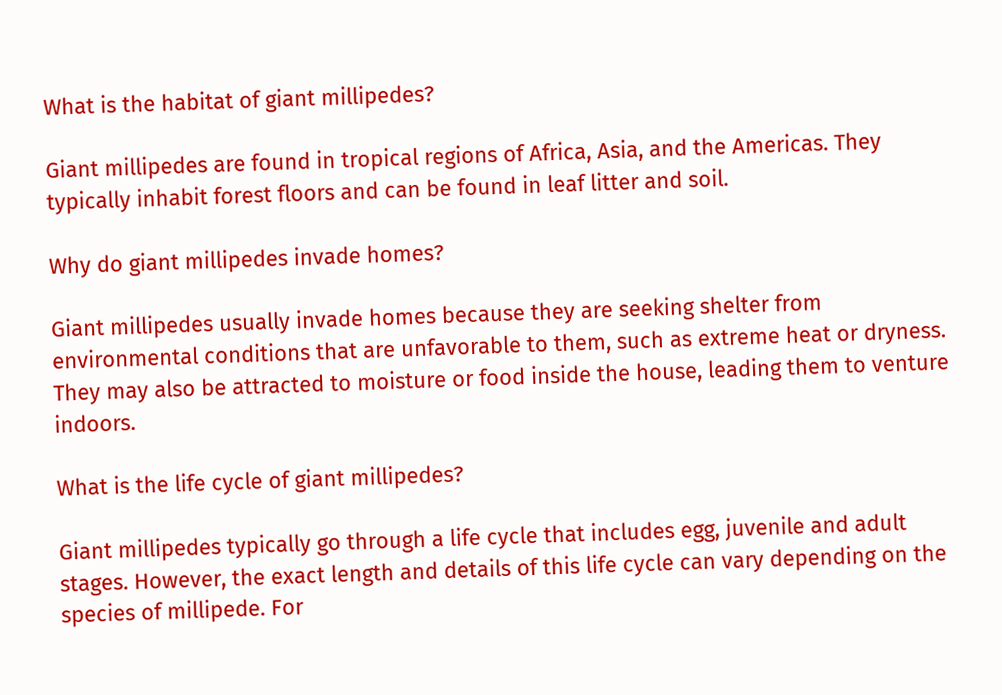What is the habitat of giant millipedes?

Giant millipedes are found in tropical regions of Africa, Asia, and the Americas. They typically inhabit forest floors and can be found in leaf litter and soil.

Why do giant millipedes invade homes?

Giant millipedes usually invade homes because they are seeking shelter from environmental conditions that are unfavorable to them, such as extreme heat or dryness. They may also be attracted to moisture or food inside the house, leading them to venture indoors.

What is the life cycle of giant millipedes?

Giant millipedes typically go through a life cycle that includes egg, juvenile and adult stages. However, the exact length and details of this life cycle can vary depending on the species of millipede. For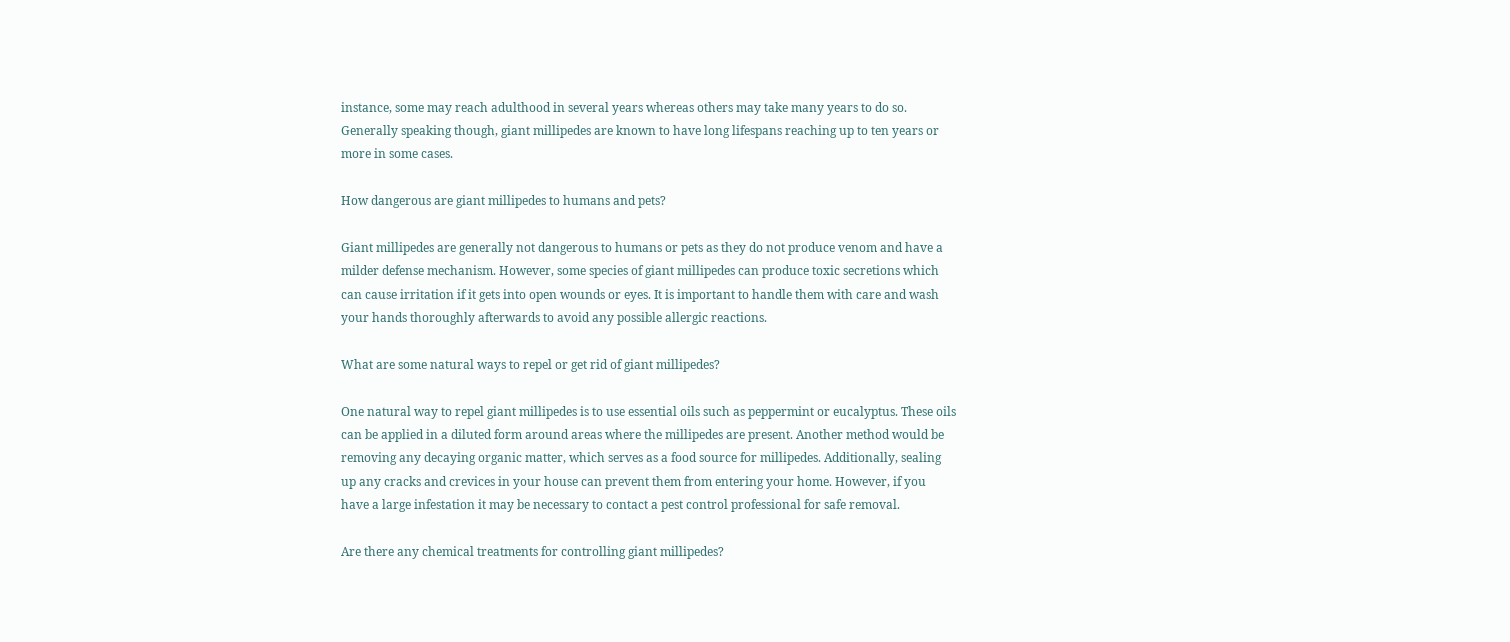instance, some may reach adulthood in several years whereas others may take many years to do so. Generally speaking though, giant millipedes are known to have long lifespans reaching up to ten years or more in some cases.

How dangerous are giant millipedes to humans and pets?

Giant millipedes are generally not dangerous to humans or pets as they do not produce venom and have a milder defense mechanism. However, some species of giant millipedes can produce toxic secretions which can cause irritation if it gets into open wounds or eyes. It is important to handle them with care and wash your hands thoroughly afterwards to avoid any possible allergic reactions.

What are some natural ways to repel or get rid of giant millipedes?

One natural way to repel giant millipedes is to use essential oils such as peppermint or eucalyptus. These oils can be applied in a diluted form around areas where the millipedes are present. Another method would be removing any decaying organic matter, which serves as a food source for millipedes. Additionally, sealing up any cracks and crevices in your house can prevent them from entering your home. However, if you have a large infestation it may be necessary to contact a pest control professional for safe removal.

Are there any chemical treatments for controlling giant millipedes?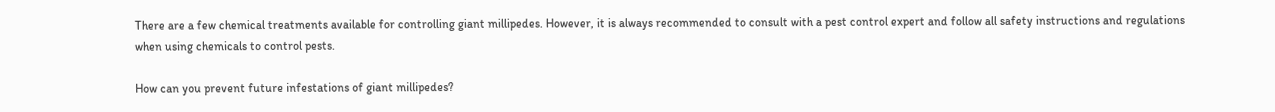There are a few chemical treatments available for controlling giant millipedes. However, it is always recommended to consult with a pest control expert and follow all safety instructions and regulations when using chemicals to control pests.

How can you prevent future infestations of giant millipedes?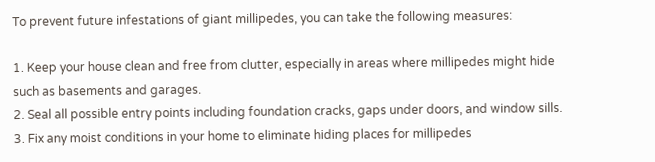To prevent future infestations of giant millipedes, you can take the following measures:

1. Keep your house clean and free from clutter, especially in areas where millipedes might hide such as basements and garages.
2. Seal all possible entry points including foundation cracks, gaps under doors, and window sills.
3. Fix any moist conditions in your home to eliminate hiding places for millipedes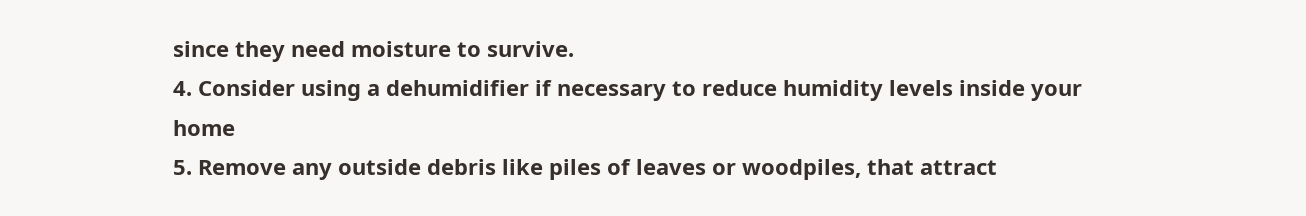since they need moisture to survive.
4. Consider using a dehumidifier if necessary to reduce humidity levels inside your home
5. Remove any outside debris like piles of leaves or woodpiles, that attract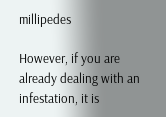millipedes

However, if you are already dealing with an infestation, it is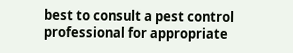best to consult a pest control professional for appropriate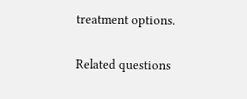treatment options.

Related questions